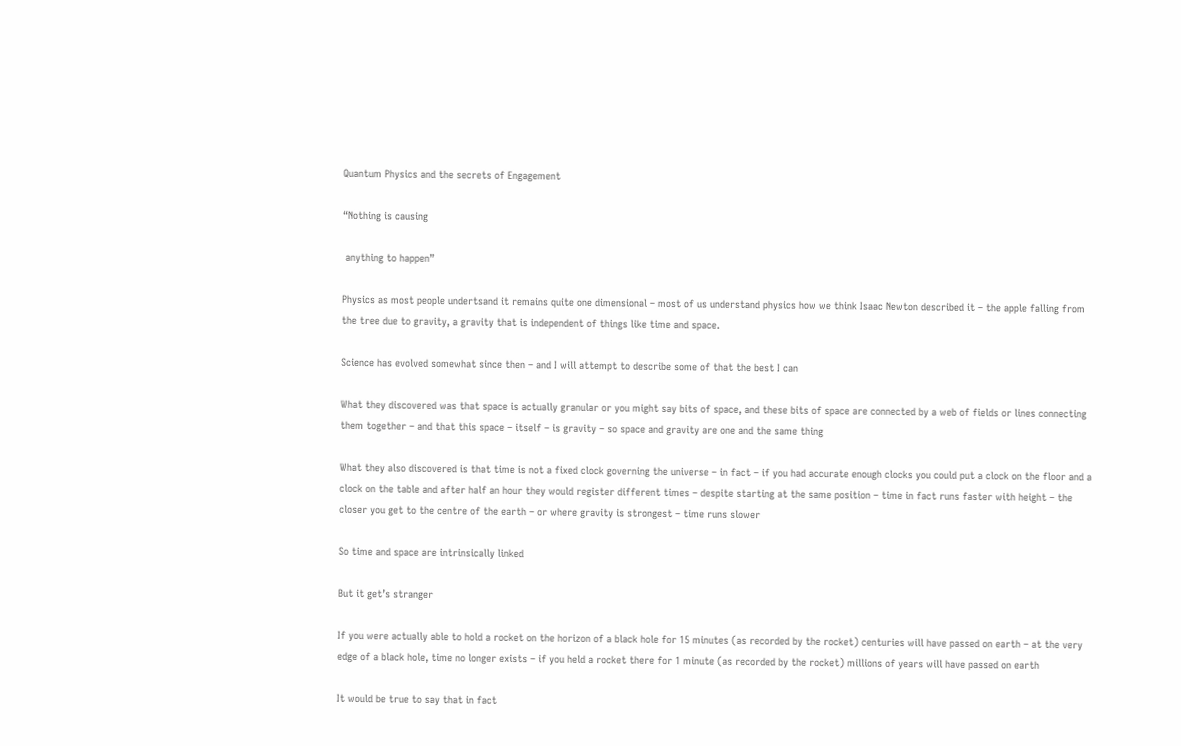Quantum Physics and the secrets of Engagement

“Nothing is causing

 anything to happen”

Physics as most people undertsand it remains quite one dimensional – most of us understand physics how we think Isaac Newton described it – the apple falling from the tree due to gravity, a gravity that is independent of things like time and space.

Science has evolved somewhat since then – and I will attempt to describe some of that the best I can

What they discovered was that space is actually granular or you might say bits of space, and these bits of space are connected by a web of fields or lines connecting them together – and that this space – itself – is gravity – so space and gravity are one and the same thing

What they also discovered is that time is not a fixed clock governing the universe – in fact – if you had accurate enough clocks you could put a clock on the floor and a clock on the table and after half an hour they would register different times – despite starting at the same position – time in fact runs faster with height – the closer you get to the centre of the earth – or where gravity is strongest – time runs slower

So time and space are intrinsically linked

But it get’s stranger

If you were actually able to hold a rocket on the horizon of a black hole for 15 minutes (as recorded by the rocket) centuries will have passed on earth – at the very edge of a black hole, time no longer exists – if you held a rocket there for 1 minute (as recorded by the rocket) millions of years will have passed on earth

It would be true to say that in fact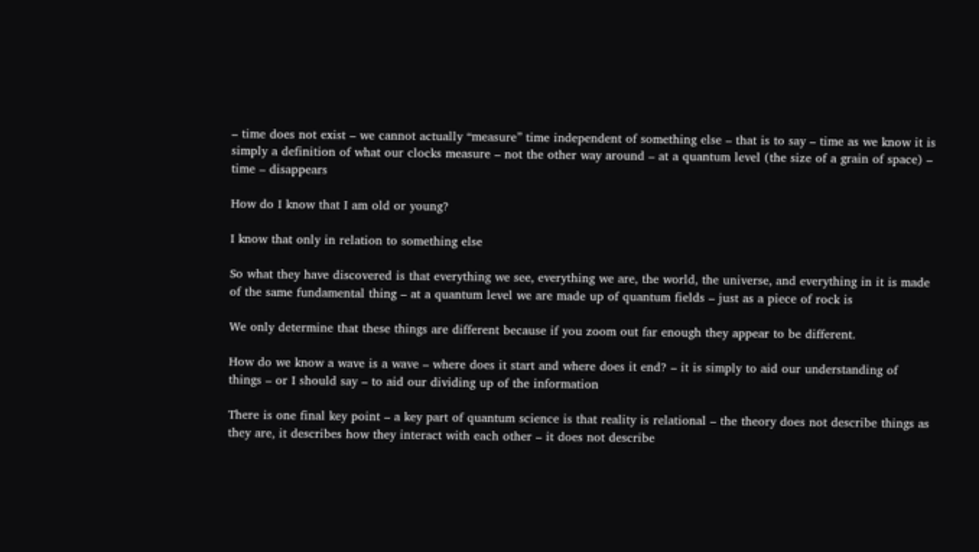– time does not exist – we cannot actually “measure” time independent of something else – that is to say – time as we know it is simply a definition of what our clocks measure – not the other way around – at a quantum level (the size of a grain of space) – time – disappears

How do I know that I am old or young?

I know that only in relation to something else

So what they have discovered is that everything we see, everything we are, the world, the universe, and everything in it is made of the same fundamental thing – at a quantum level we are made up of quantum fields – just as a piece of rock is

We only determine that these things are different because if you zoom out far enough they appear to be different.

How do we know a wave is a wave – where does it start and where does it end? – it is simply to aid our understanding of things – or I should say – to aid our dividing up of the information

There is one final key point – a key part of quantum science is that reality is relational – the theory does not describe things as they are, it describes how they interact with each other – it does not describe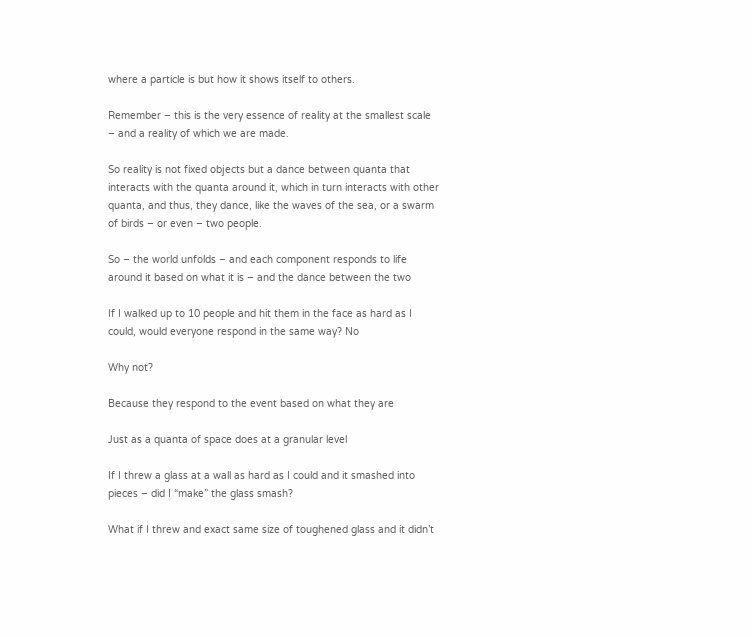where a particle is but how it shows itself to others.

Remember – this is the very essence of reality at the smallest scale – and a reality of which we are made.

So reality is not fixed objects but a dance between quanta that interacts with the quanta around it, which in turn interacts with other quanta, and thus, they dance, like the waves of the sea, or a swarm of birds – or even – two people.

So – the world unfolds – and each component responds to life around it based on what it is – and the dance between the two

If I walked up to 10 people and hit them in the face as hard as I could, would everyone respond in the same way? No

Why not?

Because they respond to the event based on what they are

Just as a quanta of space does at a granular level

If I threw a glass at a wall as hard as I could and it smashed into pieces – did I “make” the glass smash?

What if I threw and exact same size of toughened glass and it didn’t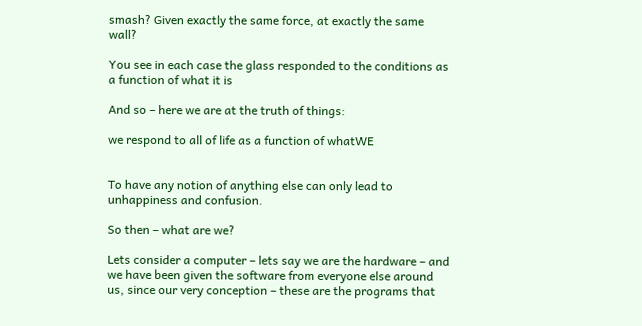smash? Given exactly the same force, at exactly the same wall?

You see in each case the glass responded to the conditions as a function of what it is

And so – here we are at the truth of things:

we respond to all of life as a function of whatWE


To have any notion of anything else can only lead to unhappiness and confusion.

So then – what are we?

Lets consider a computer – lets say we are the hardware – and we have been given the software from everyone else around us, since our very conception – these are the programs that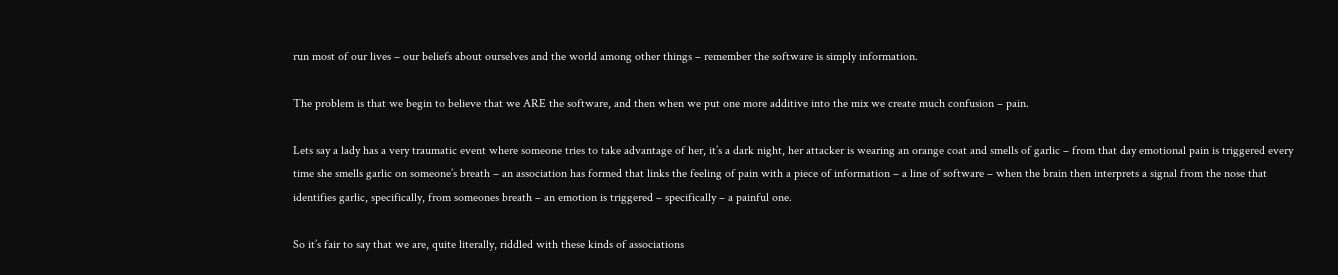run most of our lives – our beliefs about ourselves and the world among other things – remember the software is simply information.

The problem is that we begin to believe that we ARE the software, and then when we put one more additive into the mix we create much confusion – pain.

Lets say a lady has a very traumatic event where someone tries to take advantage of her, it’s a dark night, her attacker is wearing an orange coat and smells of garlic – from that day emotional pain is triggered every time she smells garlic on someone’s breath – an association has formed that links the feeling of pain with a piece of information – a line of software – when the brain then interprets a signal from the nose that identifies garlic, specifically, from someones breath – an emotion is triggered – specifically – a painful one.

So it’s fair to say that we are, quite literally, riddled with these kinds of associations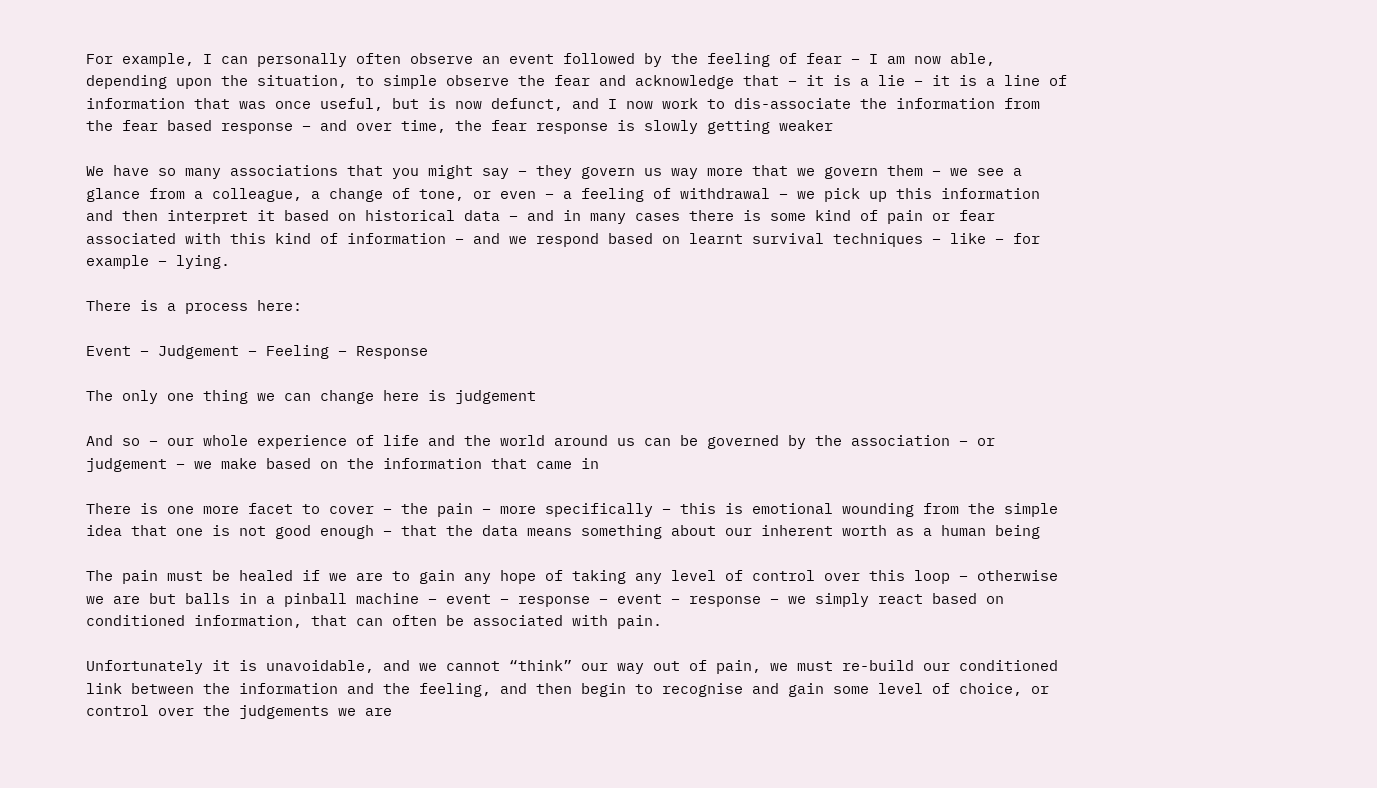For example, I can personally often observe an event followed by the feeling of fear – I am now able, depending upon the situation, to simple observe the fear and acknowledge that – it is a lie – it is a line of information that was once useful, but is now defunct, and I now work to dis-associate the information from the fear based response – and over time, the fear response is slowly getting weaker

We have so many associations that you might say – they govern us way more that we govern them – we see a glance from a colleague, a change of tone, or even – a feeling of withdrawal – we pick up this information and then interpret it based on historical data – and in many cases there is some kind of pain or fear associated with this kind of information – and we respond based on learnt survival techniques – like – for example – lying.

There is a process here:

Event – Judgement – Feeling – Response

The only one thing we can change here is judgement

And so – our whole experience of life and the world around us can be governed by the association – or judgement – we make based on the information that came in

There is one more facet to cover – the pain – more specifically – this is emotional wounding from the simple idea that one is not good enough – that the data means something about our inherent worth as a human being

The pain must be healed if we are to gain any hope of taking any level of control over this loop – otherwise we are but balls in a pinball machine – event – response – event – response – we simply react based on conditioned information, that can often be associated with pain.

Unfortunately it is unavoidable, and we cannot “think” our way out of pain, we must re-build our conditioned link between the information and the feeling, and then begin to recognise and gain some level of choice, or control over the judgements we are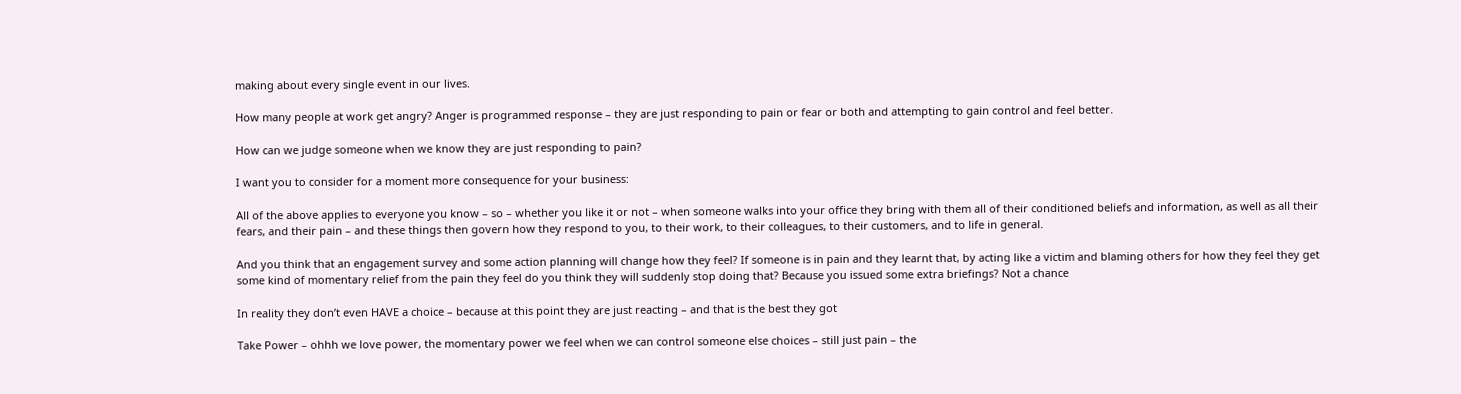making about every single event in our lives.

How many people at work get angry? Anger is programmed response – they are just responding to pain or fear or both and attempting to gain control and feel better.

How can we judge someone when we know they are just responding to pain?

I want you to consider for a moment more consequence for your business:

All of the above applies to everyone you know – so – whether you like it or not – when someone walks into your office they bring with them all of their conditioned beliefs and information, as well as all their fears, and their pain – and these things then govern how they respond to you, to their work, to their colleagues, to their customers, and to life in general.

And you think that an engagement survey and some action planning will change how they feel? If someone is in pain and they learnt that, by acting like a victim and blaming others for how they feel they get some kind of momentary relief from the pain they feel do you think they will suddenly stop doing that? Because you issued some extra briefings? Not a chance

In reality they don’t even HAVE a choice – because at this point they are just reacting – and that is the best they got

Take Power – ohhh we love power, the momentary power we feel when we can control someone else choices – still just pain – the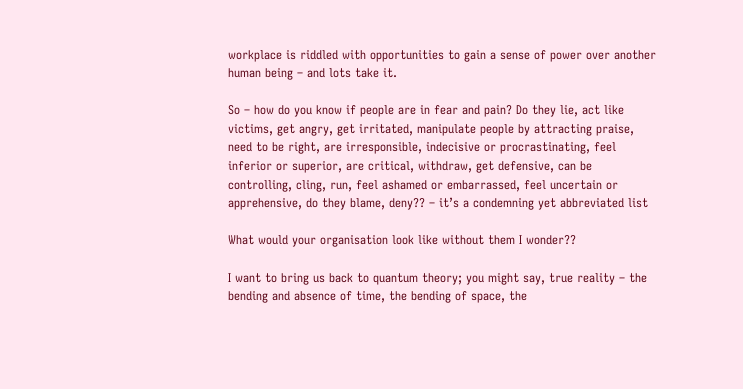workplace is riddled with opportunities to gain a sense of power over another human being – and lots take it.

So – how do you know if people are in fear and pain? Do they lie, act like victims, get angry, get irritated, manipulate people by attracting praise, need to be right, are irresponsible, indecisive or procrastinating, feel inferior or superior, are critical, withdraw, get defensive, can be controlling, cling, run, feel ashamed or embarrassed, feel uncertain or apprehensive, do they blame, deny?? – it’s a condemning yet abbreviated list

What would your organisation look like without them I wonder??

I want to bring us back to quantum theory; you might say, true reality – the bending and absence of time, the bending of space, the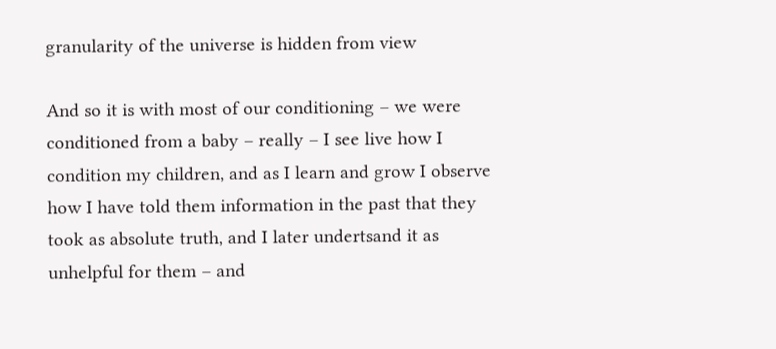granularity of the universe is hidden from view

And so it is with most of our conditioning – we were conditioned from a baby – really – I see live how I condition my children, and as I learn and grow I observe how I have told them information in the past that they took as absolute truth, and I later undertsand it as unhelpful for them – and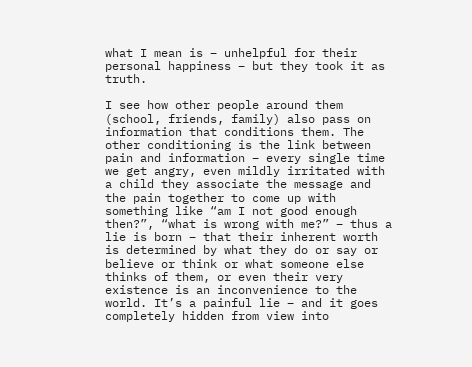what I mean is – unhelpful for their personal happiness – but they took it as truth.

I see how other people around them (school, friends, family) also pass on information that conditions them. The other conditioning is the link between pain and information – every single time we get angry, even mildly irritated with a child they associate the message and the pain together to come up with something like “am I not good enough then?”, “what is wrong with me?” – thus a lie is born – that their inherent worth is determined by what they do or say or believe or think or what someone else thinks of them, or even their very existence is an inconvenience to the world. It’s a painful lie – and it goes completely hidden from view into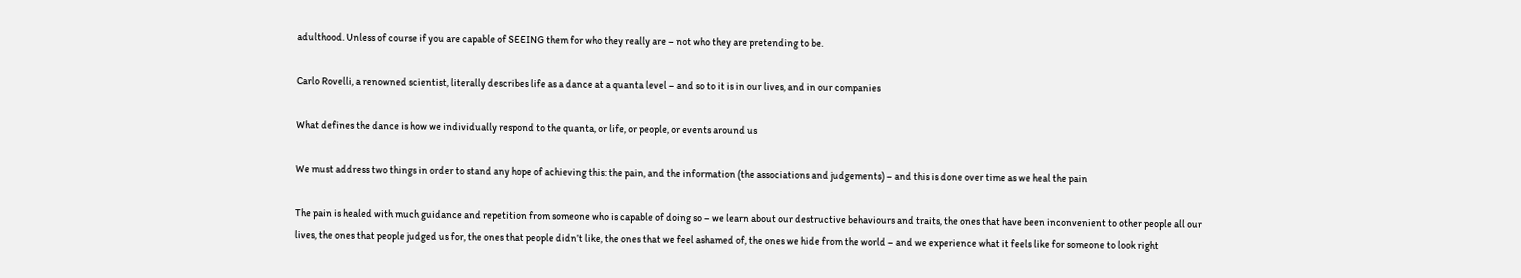adulthood. Unless of course if you are capable of SEEING them for who they really are – not who they are pretending to be.

Carlo Rovelli, a renowned scientist, literally describes life as a dance at a quanta level – and so to it is in our lives, and in our companies

What defines the dance is how we individually respond to the quanta, or life, or people, or events around us

We must address two things in order to stand any hope of achieving this: the pain, and the information (the associations and judgements) – and this is done over time as we heal the pain

The pain is healed with much guidance and repetition from someone who is capable of doing so – we learn about our destructive behaviours and traits, the ones that have been inconvenient to other people all our lives, the ones that people judged us for, the ones that people didn’t like, the ones that we feel ashamed of, the ones we hide from the world – and we experience what it feels like for someone to look right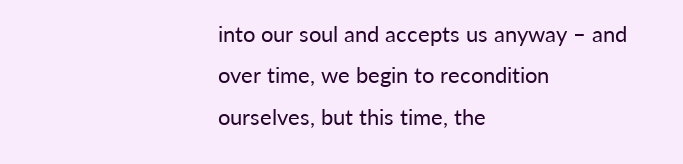into our soul and accepts us anyway – and over time, we begin to recondition ourselves, but this time, the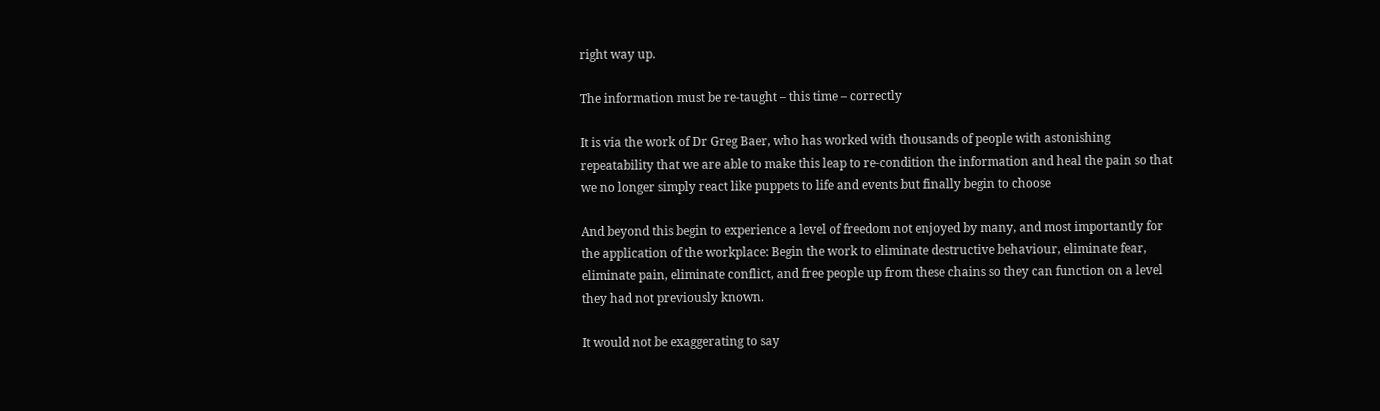right way up.

The information must be re-taught – this time – correctly

It is via the work of Dr Greg Baer, who has worked with thousands of people with astonishing repeatability that we are able to make this leap to re-condition the information and heal the pain so that we no longer simply react like puppets to life and events but finally begin to choose

And beyond this begin to experience a level of freedom not enjoyed by many, and most importantly for the application of the workplace: Begin the work to eliminate destructive behaviour, eliminate fear, eliminate pain, eliminate conflict, and free people up from these chains so they can function on a level they had not previously known.

It would not be exaggerating to say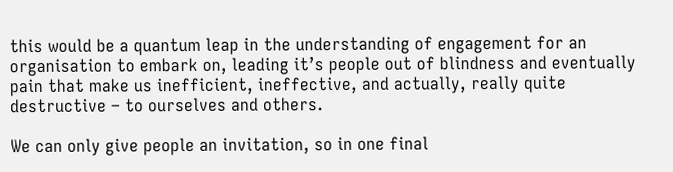this would be a quantum leap in the understanding of engagement for an organisation to embark on, leading it’s people out of blindness and eventually pain that make us inefficient, ineffective, and actually, really quite destructive – to ourselves and others.

We can only give people an invitation, so in one final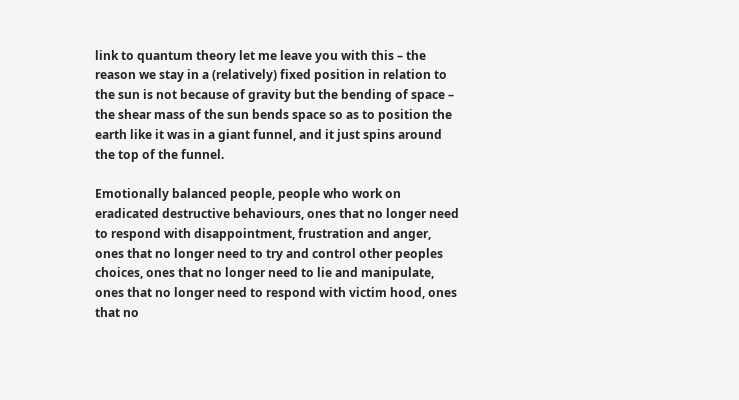link to quantum theory let me leave you with this – the reason we stay in a (relatively) fixed position in relation to the sun is not because of gravity but the bending of space – the shear mass of the sun bends space so as to position the earth like it was in a giant funnel, and it just spins around the top of the funnel.

Emotionally balanced people, people who work on eradicated destructive behaviours, ones that no longer need to respond with disappointment, frustration and anger, ones that no longer need to try and control other peoples choices, ones that no longer need to lie and manipulate, ones that no longer need to respond with victim hood, ones that no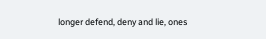longer defend, deny and lie, ones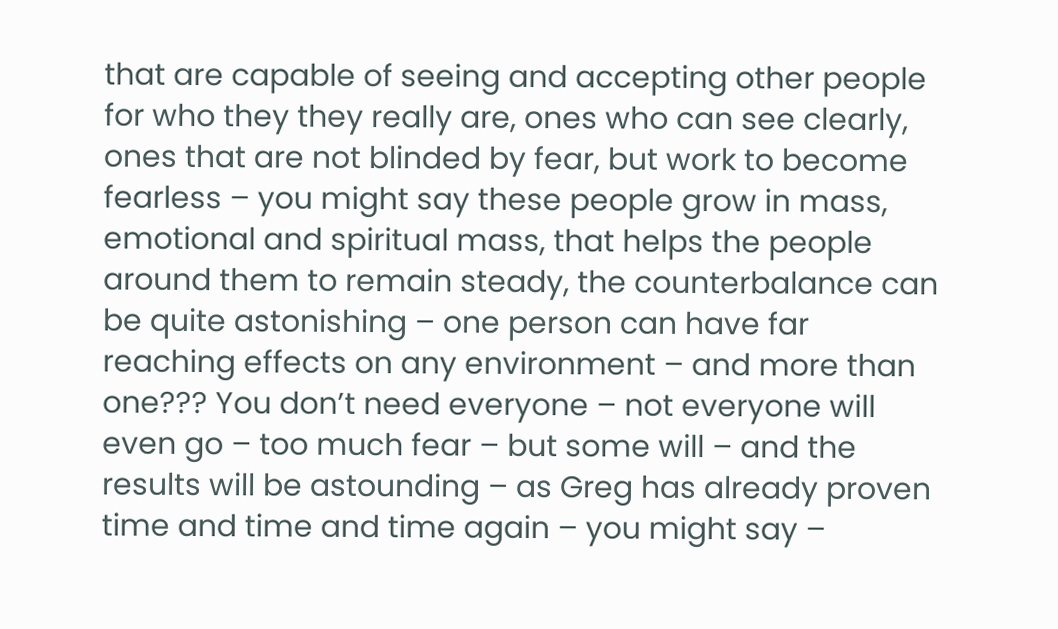that are capable of seeing and accepting other people for who they they really are, ones who can see clearly, ones that are not blinded by fear, but work to become fearless – you might say these people grow in mass, emotional and spiritual mass, that helps the people around them to remain steady, the counterbalance can be quite astonishing – one person can have far reaching effects on any environment – and more than one??? You don’t need everyone – not everyone will even go – too much fear – but some will – and the results will be astounding – as Greg has already proven time and time and time again – you might say –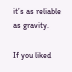it’s as reliable as gravity.

If you liked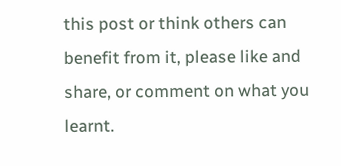this post or think others can benefit from it, please like and share, or comment on what you learnt.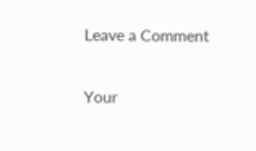Leave a Comment


Your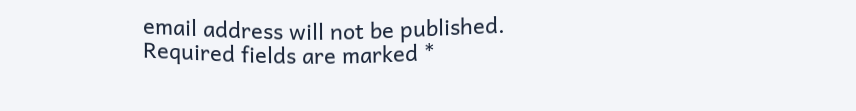email address will not be published. Required fields are marked *